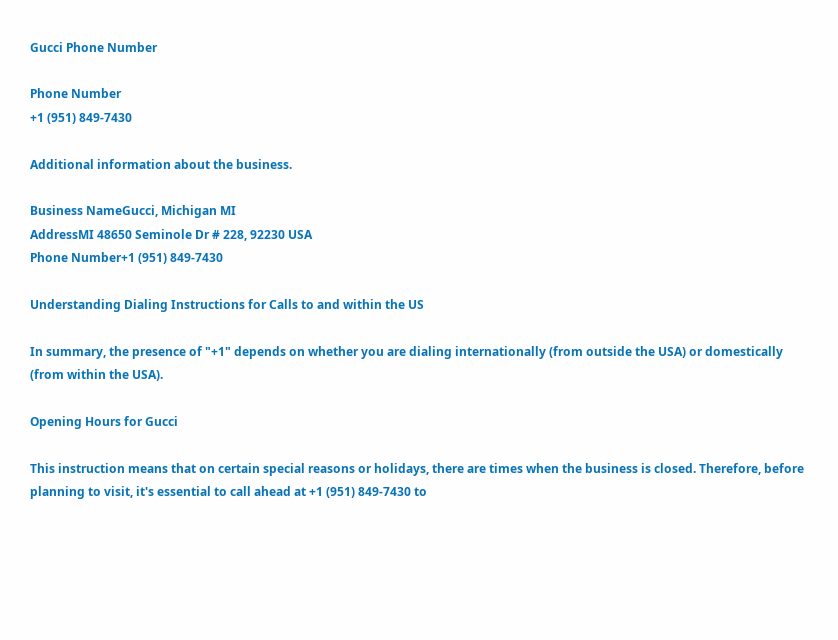Gucci Phone Number

Phone Number
+1 (951) 849-7430

Additional information about the business.

Business NameGucci, Michigan MI
AddressMI 48650 Seminole Dr # 228, 92230 USA
Phone Number+1 (951) 849-7430

Understanding Dialing Instructions for Calls to and within the US

In summary, the presence of "+1" depends on whether you are dialing internationally (from outside the USA) or domestically (from within the USA).

Opening Hours for Gucci

This instruction means that on certain special reasons or holidays, there are times when the business is closed. Therefore, before planning to visit, it's essential to call ahead at +1 (951) 849-7430 to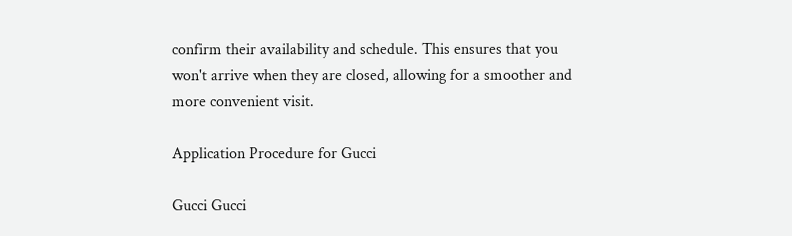confirm their availability and schedule. This ensures that you won't arrive when they are closed, allowing for a smoother and more convenient visit.

Application Procedure for Gucci

Gucci Gucci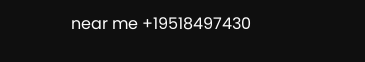near me +19518497430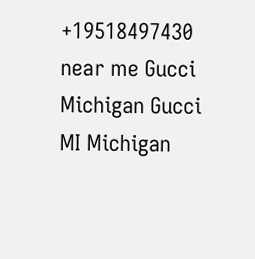+19518497430 near me Gucci Michigan Gucci MI Michigan